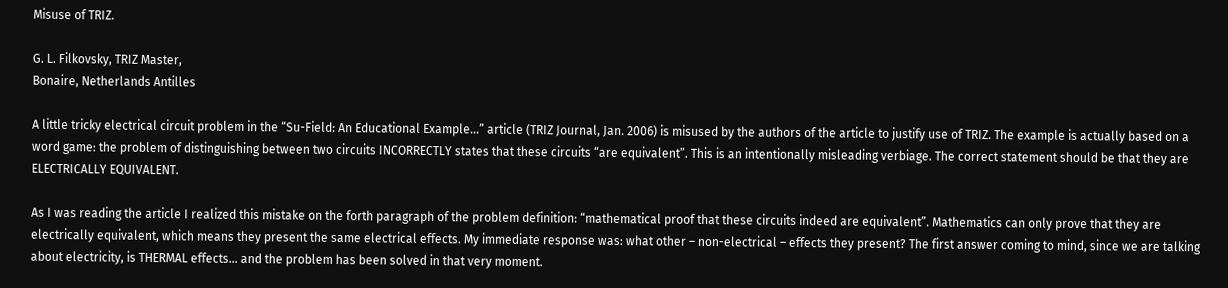Misuse of TRIZ.

G. L. Filkovsky, TRIZ Master,
Bonaire, Netherlands Antilles

A little tricky electrical circuit problem in the “Su-Field: An Educational Example…” article (TRIZ Journal, Jan. 2006) is misused by the authors of the article to justify use of TRIZ. The example is actually based on a word game: the problem of distinguishing between two circuits INCORRECTLY states that these circuits “are equivalent”. This is an intentionally misleading verbiage. The correct statement should be that they are ELECTRICALLY EQUIVALENT.

As I was reading the article I realized this mistake on the forth paragraph of the problem definition: “mathematical proof that these circuits indeed are equivalent”. Mathematics can only prove that they are electrically equivalent, which means they present the same electrical effects. My immediate response was: what other – non-electrical – effects they present? The first answer coming to mind, since we are talking about electricity, is THERMAL effects… and the problem has been solved in that very moment.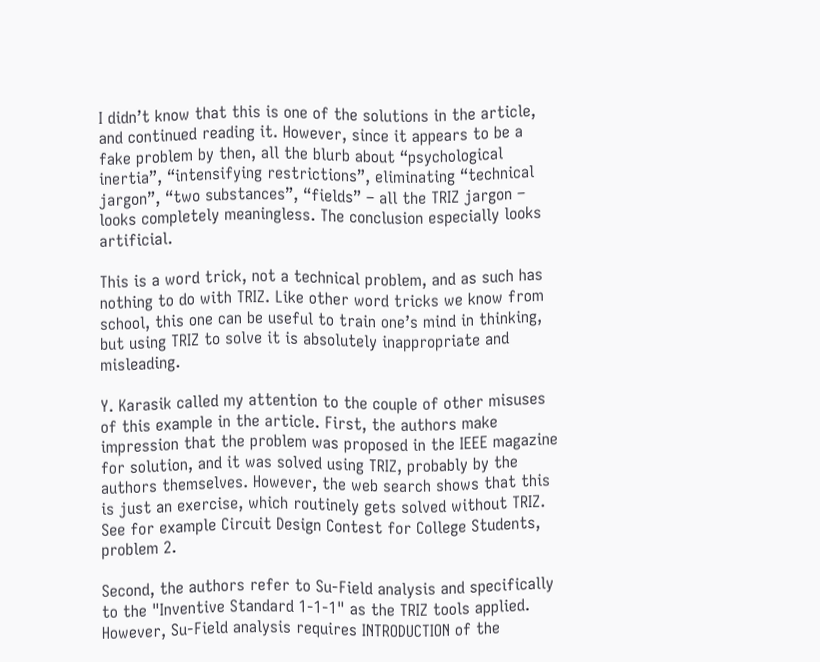I didn’t know that this is one of the solutions in the article, and continued reading it. However, since it appears to be a fake problem by then, all the blurb about “psychological inertia”, “intensifying restrictions”, eliminating “technical jargon”, “two substances”, “fields” – all the TRIZ jargon – looks completely meaningless. The conclusion especially looks artificial.

This is a word trick, not a technical problem, and as such has nothing to do with TRIZ. Like other word tricks we know from school, this one can be useful to train one’s mind in thinking, but using TRIZ to solve it is absolutely inappropriate and misleading.

Y. Karasik called my attention to the couple of other misuses of this example in the article. First, the authors make impression that the problem was proposed in the IEEE magazine for solution, and it was solved using TRIZ, probably by the authors themselves. However, the web search shows that this is just an exercise, which routinely gets solved without TRIZ. See for example Circuit Design Contest for College Students, problem 2.

Second, the authors refer to Su-Field analysis and specifically to the "Inventive Standard 1-1-1" as the TRIZ tools applied. However, Su-Field analysis requires INTRODUCTION of the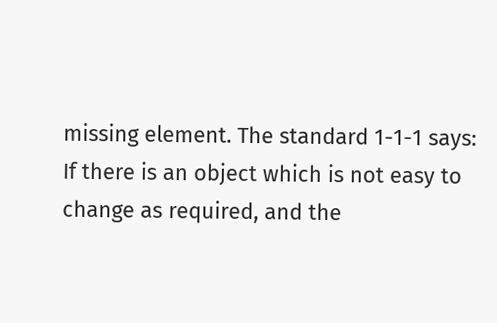missing element. The standard 1-1-1 says:
If there is an object which is not easy to change as required, and the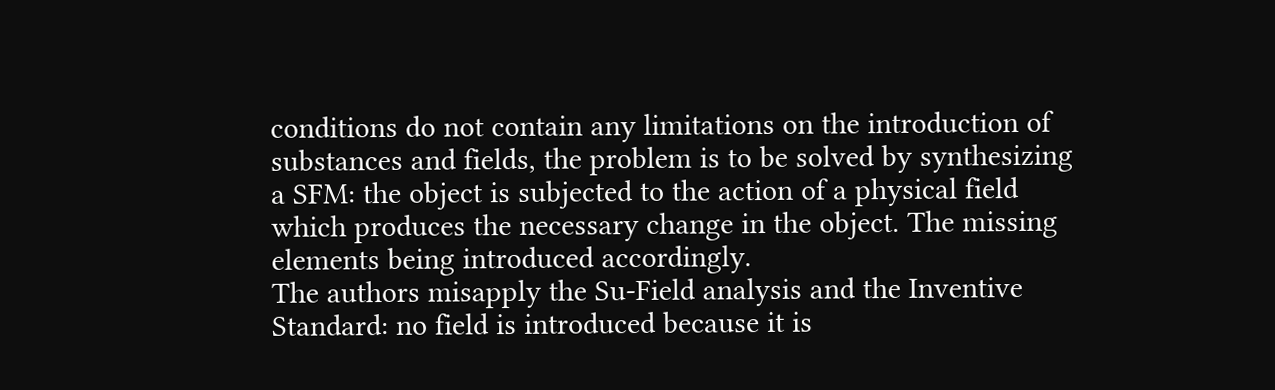conditions do not contain any limitations on the introduction of substances and fields, the problem is to be solved by synthesizing a SFM: the object is subjected to the action of a physical field which produces the necessary change in the object. The missing elements being introduced accordingly.
The authors misapply the Su-Field analysis and the Inventive Standard: no field is introduced because it is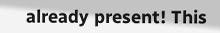already present! This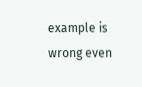example is wrong even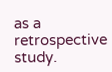as a retrospective study.